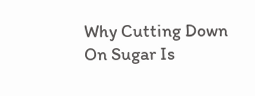Why Cutting Down On Sugar Is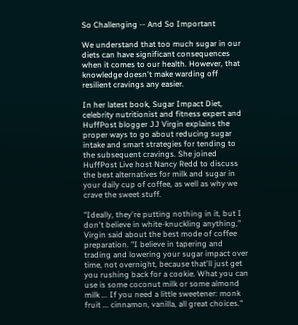So Challenging -- And So Important

We understand that too much sugar in our diets can have significant consequences when it comes to our health. However, that knowledge doesn't make warding off resilient cravings any easier.

In her latest book, Sugar Impact Diet, celebrity nutritionist and fitness expert and HuffPost blogger JJ Virgin explains the proper ways to go about reducing sugar intake and smart strategies for tending to the subsequent cravings. She joined HuffPost Live host Nancy Redd to discuss the best alternatives for milk and sugar in your daily cup of coffee, as well as why we crave the sweet stuff.

"Ideally, they're putting nothing in it, but I don't believe in white-knuckling anything," Virgin said about the best mode of coffee preparation. "I believe in tapering and trading and lowering your sugar impact over time, not overnight, because that'll just get you rushing back for a cookie. What you can use is some coconut milk or some almond milk ... If you need a little sweetener: monk fruit ... cinnamon, vanilla, all great choices."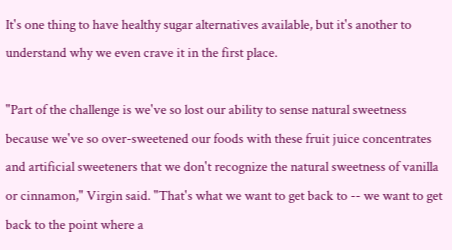It's one thing to have healthy sugar alternatives available, but it's another to understand why we even crave it in the first place.

"Part of the challenge is we've so lost our ability to sense natural sweetness because we've so over-sweetened our foods with these fruit juice concentrates and artificial sweeteners that we don't recognize the natural sweetness of vanilla or cinnamon," Virgin said. "That's what we want to get back to -- we want to get back to the point where a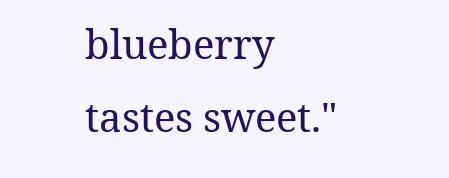blueberry tastes sweet."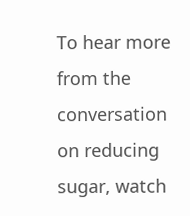To hear more from the conversation on reducing sugar, watch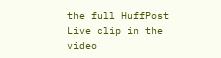the full HuffPost Live clip in the video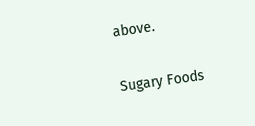above.

Sugary Foods